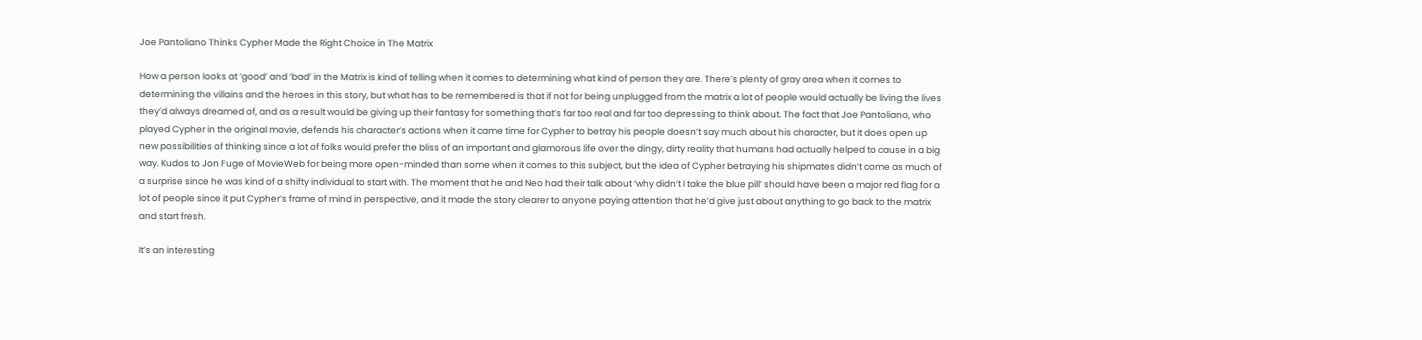Joe Pantoliano Thinks Cypher Made the Right Choice in The Matrix

How a person looks at ‘good’ and ‘bad’ in the Matrix is kind of telling when it comes to determining what kind of person they are. There’s plenty of gray area when it comes to determining the villains and the heroes in this story, but what has to be remembered is that if not for being unplugged from the matrix a lot of people would actually be living the lives they’d always dreamed of, and as a result would be giving up their fantasy for something that’s far too real and far too depressing to think about. The fact that Joe Pantoliano, who played Cypher in the original movie, defends his character’s actions when it came time for Cypher to betray his people doesn’t say much about his character, but it does open up new possibilities of thinking since a lot of folks would prefer the bliss of an important and glamorous life over the dingy, dirty reality that humans had actually helped to cause in a big way. Kudos to Jon Fuge of MovieWeb for being more open-minded than some when it comes to this subject, but the idea of Cypher betraying his shipmates didn’t come as much of a surprise since he was kind of a shifty individual to start with. The moment that he and Neo had their talk about ‘why didn’t I take the blue pill’ should have been a major red flag for a lot of people since it put Cypher’s frame of mind in perspective, and it made the story clearer to anyone paying attention that he’d give just about anything to go back to the matrix and start fresh.

It’s an interesting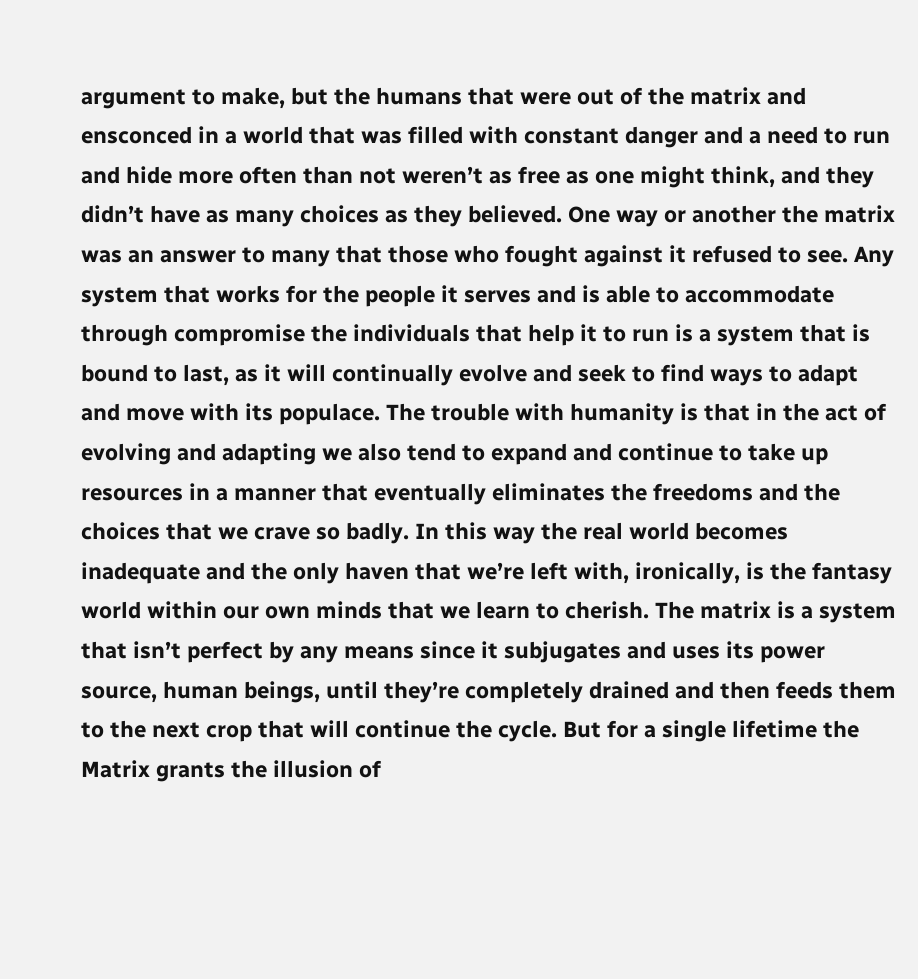argument to make, but the humans that were out of the matrix and ensconced in a world that was filled with constant danger and a need to run and hide more often than not weren’t as free as one might think, and they didn’t have as many choices as they believed. One way or another the matrix was an answer to many that those who fought against it refused to see. Any system that works for the people it serves and is able to accommodate through compromise the individuals that help it to run is a system that is bound to last, as it will continually evolve and seek to find ways to adapt and move with its populace. The trouble with humanity is that in the act of evolving and adapting we also tend to expand and continue to take up resources in a manner that eventually eliminates the freedoms and the choices that we crave so badly. In this way the real world becomes inadequate and the only haven that we’re left with, ironically, is the fantasy world within our own minds that we learn to cherish. The matrix is a system that isn’t perfect by any means since it subjugates and uses its power source, human beings, until they’re completely drained and then feeds them to the next crop that will continue the cycle. But for a single lifetime the Matrix grants the illusion of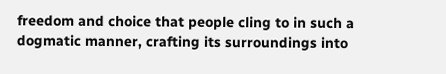freedom and choice that people cling to in such a dogmatic manner, crafting its surroundings into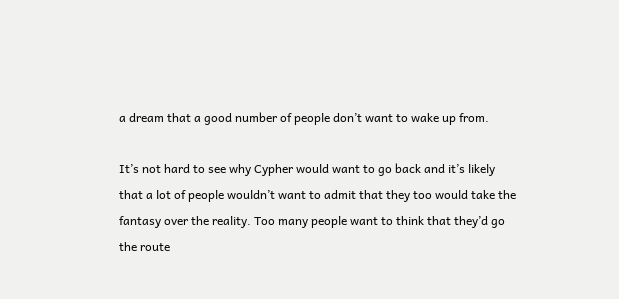a dream that a good number of people don’t want to wake up from.

It’s not hard to see why Cypher would want to go back and it’s likely that a lot of people wouldn’t want to admit that they too would take the fantasy over the reality. Too many people want to think that they’d go the route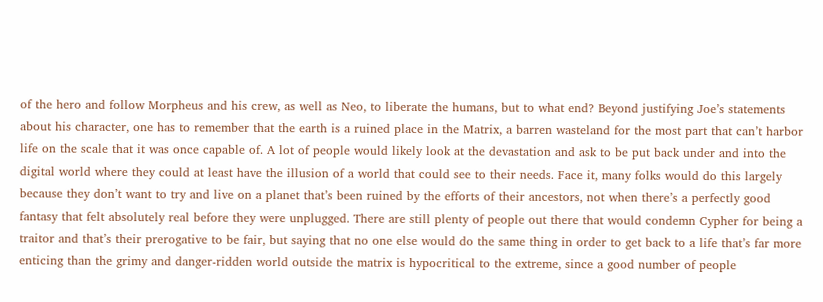of the hero and follow Morpheus and his crew, as well as Neo, to liberate the humans, but to what end? Beyond justifying Joe’s statements about his character, one has to remember that the earth is a ruined place in the Matrix, a barren wasteland for the most part that can’t harbor life on the scale that it was once capable of. A lot of people would likely look at the devastation and ask to be put back under and into the digital world where they could at least have the illusion of a world that could see to their needs. Face it, many folks would do this largely because they don’t want to try and live on a planet that’s been ruined by the efforts of their ancestors, not when there’s a perfectly good fantasy that felt absolutely real before they were unplugged. There are still plenty of people out there that would condemn Cypher for being a traitor and that’s their prerogative to be fair, but saying that no one else would do the same thing in order to get back to a life that’s far more enticing than the grimy and danger-ridden world outside the matrix is hypocritical to the extreme, since a good number of people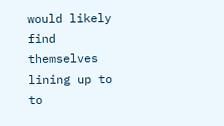would likely find themselves lining up to to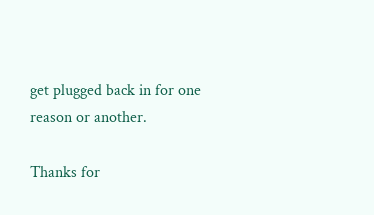get plugged back in for one reason or another.

Thanks for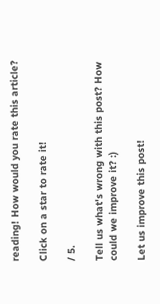reading! How would you rate this article?

Click on a star to rate it!

/ 5.

Tell us what's wrong with this post? How could we improve it? :)

Let us improve this post!